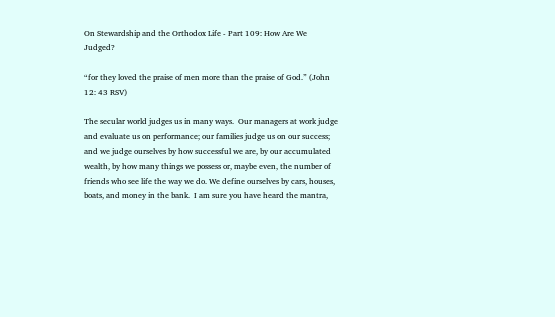On Stewardship and the Orthodox Life - Part 109: How Are We Judged?

“for they loved the praise of men more than the praise of God.” (John 12: 43 RSV)

The secular world judges us in many ways.  Our managers at work judge and evaluate us on performance; our families judge us on our success; and we judge ourselves by how successful we are, by our accumulated wealth, by how many things we possess or, maybe even, the number of friends who see life the way we do. We define ourselves by cars, houses, boats, and money in the bank.  I am sure you have heard the mantra,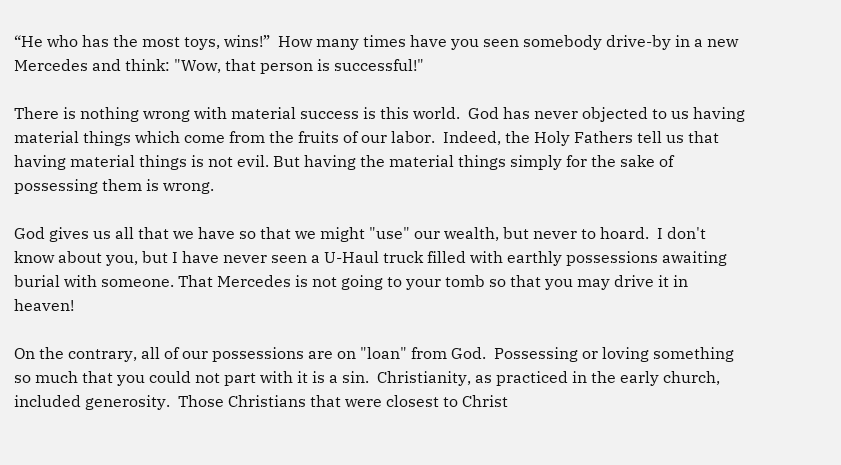“He who has the most toys, wins!”  How many times have you seen somebody drive-by in a new Mercedes and think: "Wow, that person is successful!"

There is nothing wrong with material success is this world.  God has never objected to us having material things which come from the fruits of our labor.  Indeed, the Holy Fathers tell us that having material things is not evil. But having the material things simply for the sake of possessing them is wrong.

God gives us all that we have so that we might "use" our wealth, but never to hoard.  I don't know about you, but I have never seen a U-Haul truck filled with earthly possessions awaiting burial with someone. That Mercedes is not going to your tomb so that you may drive it in heaven!

On the contrary, all of our possessions are on "loan" from God.  Possessing or loving something so much that you could not part with it is a sin.  Christianity, as practiced in the early church, included generosity.  Those Christians that were closest to Christ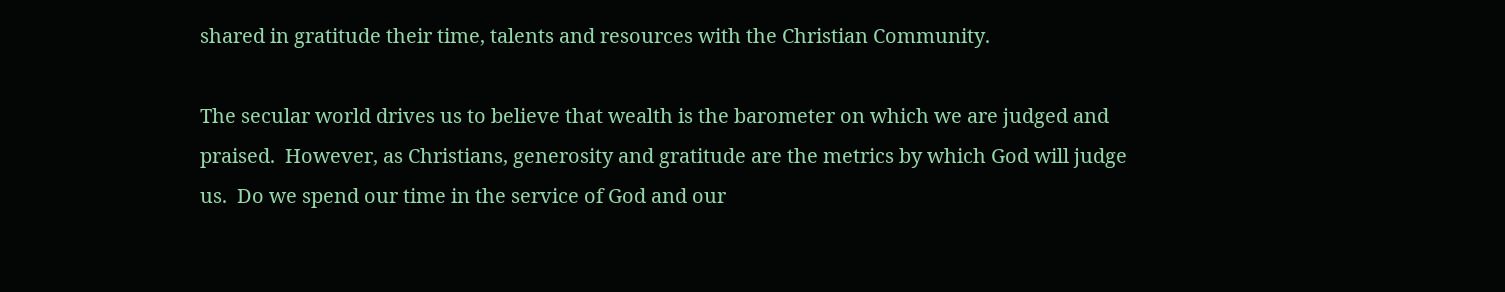shared in gratitude their time, talents and resources with the Christian Community.

The secular world drives us to believe that wealth is the barometer on which we are judged and praised.  However, as Christians, generosity and gratitude are the metrics by which God will judge us.  Do we spend our time in the service of God and our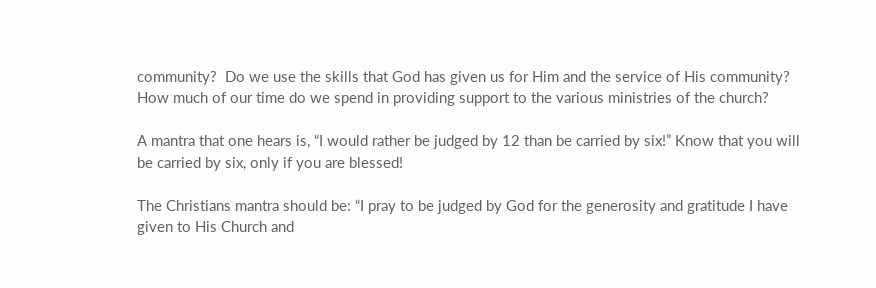community?  Do we use the skills that God has given us for Him and the service of His community?   How much of our time do we spend in providing support to the various ministries of the church?

A mantra that one hears is, “I would rather be judged by 12 than be carried by six!” Know that you will be carried by six, only if you are blessed!

The Christians mantra should be: “I pray to be judged by God for the generosity and gratitude I have given to His Church and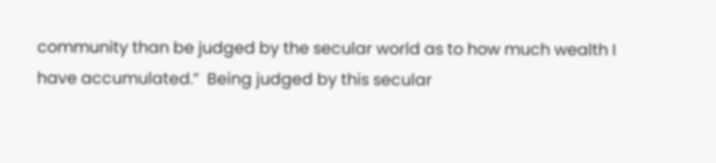community than be judged by the secular world as to how much wealth I have accumulated.”  Being judged by this secular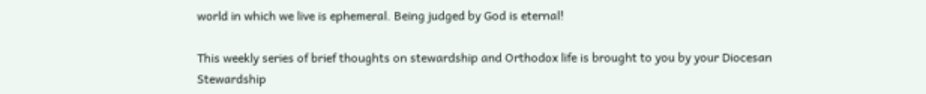world in which we live is ephemeral. Being judged by God is eternal!

This weekly series of brief thoughts on stewardship and Orthodox life is brought to you by your Diocesan Stewardship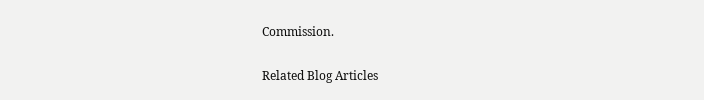Commission.

Related Blog Articles